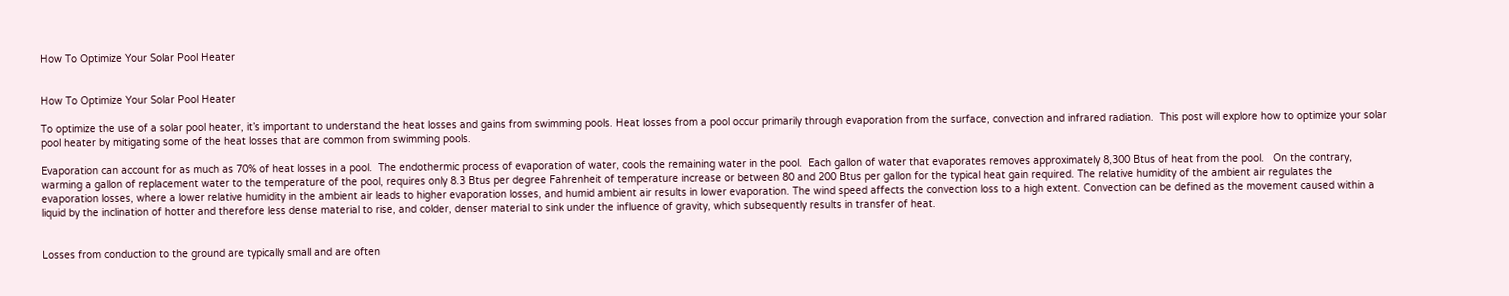How To Optimize Your Solar Pool Heater


How To Optimize Your Solar Pool Heater

To optimize the use of a solar pool heater, it’s important to understand the heat losses and gains from swimming pools. Heat losses from a pool occur primarily through evaporation from the surface, convection and infrared radiation.  This post will explore how to optimize your solar pool heater by mitigating some of the heat losses that are common from swimming pools.

Evaporation can account for as much as 70% of heat losses in a pool.  The endothermic process of evaporation of water, cools the remaining water in the pool.  Each gallon of water that evaporates removes approximately 8,300 Btus of heat from the pool.   On the contrary, warming a gallon of replacement water to the temperature of the pool, requires only 8.3 Btus per degree Fahrenheit of temperature increase or between 80 and 200 Btus per gallon for the typical heat gain required. The relative humidity of the ambient air regulates the evaporation losses, where a lower relative humidity in the ambient air leads to higher evaporation losses, and humid ambient air results in lower evaporation. The wind speed affects the convection loss to a high extent. Convection can be defined as the movement caused within a liquid by the inclination of hotter and therefore less dense material to rise, and colder, denser material to sink under the influence of gravity, which subsequently results in transfer of heat.


Losses from conduction to the ground are typically small and are often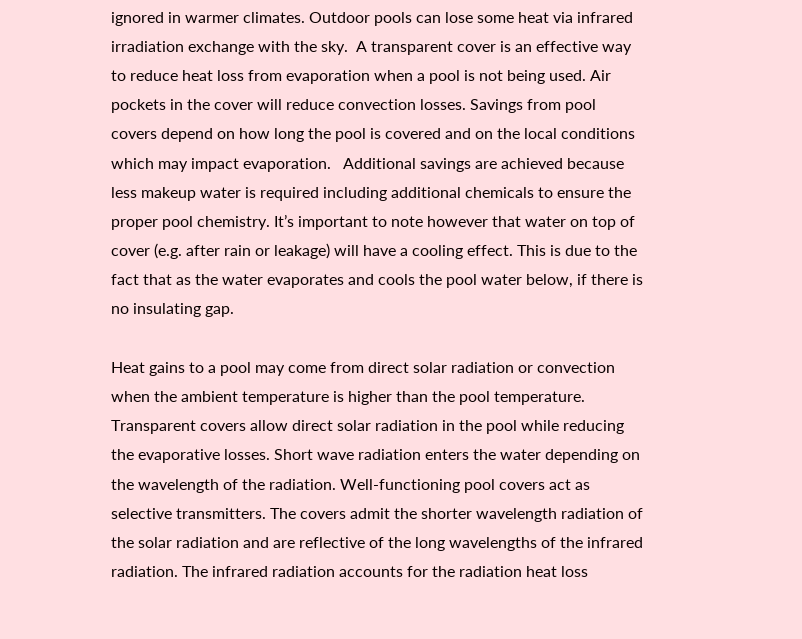ignored in warmer climates. Outdoor pools can lose some heat via infrared irradiation exchange with the sky.  A transparent cover is an effective way to reduce heat loss from evaporation when a pool is not being used. Air pockets in the cover will reduce convection losses. Savings from pool covers depend on how long the pool is covered and on the local conditions which may impact evaporation.   Additional savings are achieved because less makeup water is required including additional chemicals to ensure the proper pool chemistry. It’s important to note however that water on top of cover (e.g. after rain or leakage) will have a cooling effect. This is due to the fact that as the water evaporates and cools the pool water below, if there is no insulating gap.

Heat gains to a pool may come from direct solar radiation or convection when the ambient temperature is higher than the pool temperature. Transparent covers allow direct solar radiation in the pool while reducing the evaporative losses. Short wave radiation enters the water depending on the wavelength of the radiation. Well-functioning pool covers act as selective transmitters. The covers admit the shorter wavelength radiation of the solar radiation and are reflective of the long wavelengths of the infrared radiation. The infrared radiation accounts for the radiation heat loss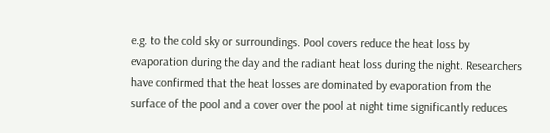e.g. to the cold sky or surroundings. Pool covers reduce the heat loss by evaporation during the day and the radiant heat loss during the night. Researchers have confirmed that the heat losses are dominated by evaporation from the surface of the pool and a cover over the pool at night time significantly reduces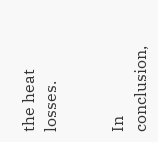the heat losses.


In conclusion,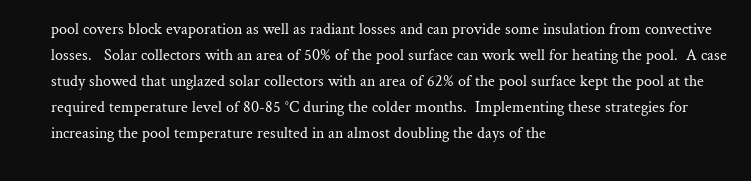pool covers block evaporation as well as radiant losses and can provide some insulation from convective losses.   Solar collectors with an area of 50% of the pool surface can work well for heating the pool.  A case study showed that unglazed solar collectors with an area of 62% of the pool surface kept the pool at the required temperature level of 80-85 °C during the colder months.  Implementing these strategies for increasing the pool temperature resulted in an almost doubling the days of the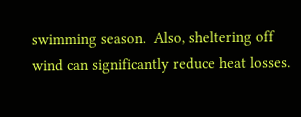swimming season.  Also, sheltering off wind can significantly reduce heat losses.